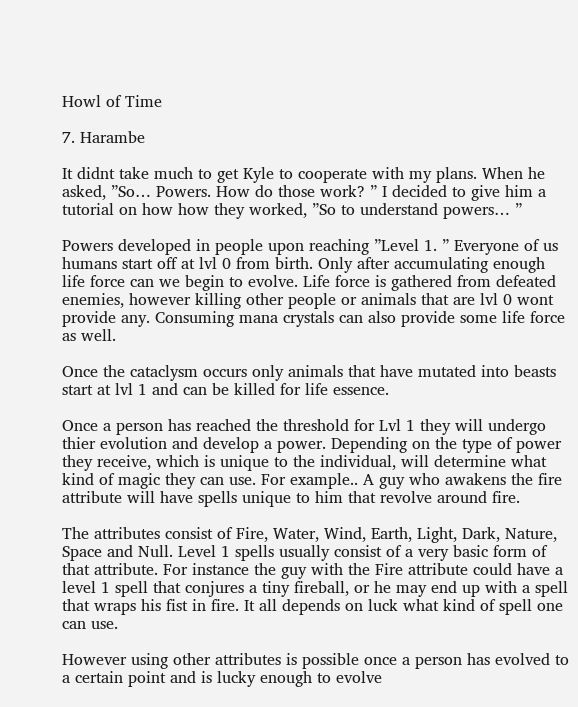Howl of Time

7. Harambe

It didnt take much to get Kyle to cooperate with my plans. When he asked, ”So… Powers. How do those work? ” I decided to give him a tutorial on how how they worked, ”So to understand powers… ”

Powers developed in people upon reaching ”Level 1. ” Everyone of us humans start off at lvl 0 from birth. Only after accumulating enough life force can we begin to evolve. Life force is gathered from defeated enemies, however killing other people or animals that are lvl 0 wont provide any. Consuming mana crystals can also provide some life force as well.

Once the cataclysm occurs only animals that have mutated into beasts start at lvl 1 and can be killed for life essence.

Once a person has reached the threshold for Lvl 1 they will undergo thier evolution and develop a power. Depending on the type of power they receive, which is unique to the individual, will determine what kind of magic they can use. For example.. A guy who awakens the fire attribute will have spells unique to him that revolve around fire.

The attributes consist of Fire, Water, Wind, Earth, Light, Dark, Nature, Space and Null. Level 1 spells usually consist of a very basic form of that attribute. For instance the guy with the Fire attribute could have a level 1 spell that conjures a tiny fireball, or he may end up with a spell that wraps his fist in fire. It all depends on luck what kind of spell one can use.

However using other attributes is possible once a person has evolved to a certain point and is lucky enough to evolve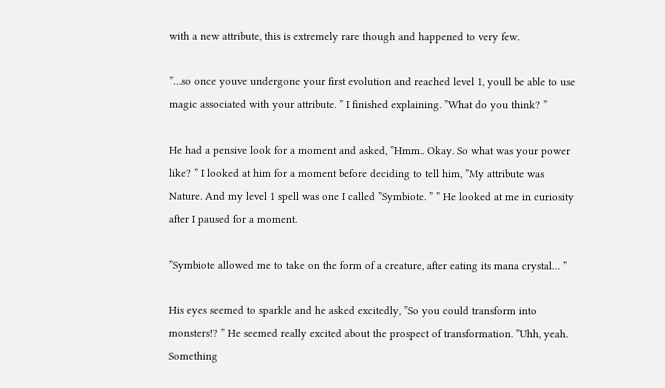with a new attribute, this is extremely rare though and happened to very few.

”…so once youve undergone your first evolution and reached level 1, youll be able to use magic associated with your attribute. ” I finished explaining. ”What do you think? ”

He had a pensive look for a moment and asked, ”Hmm.. Okay. So what was your power like? ” I looked at him for a moment before deciding to tell him, ”My attribute was Nature. And my level 1 spell was one I called ”Symbiote. ” ” He looked at me in curiosity after I paused for a moment.

”Symbiote allowed me to take on the form of a creature, after eating its mana crystal… ”

His eyes seemed to sparkle and he asked excitedly, ”So you could transform into monsters!? ” He seemed really excited about the prospect of transformation. ”Uhh, yeah. Something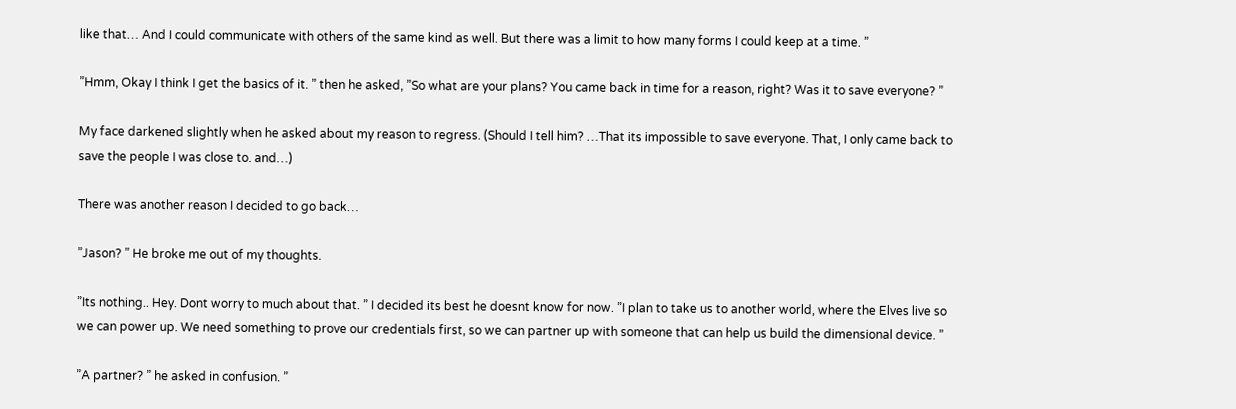like that… And I could communicate with others of the same kind as well. But there was a limit to how many forms I could keep at a time. ”

”Hmm, Okay I think I get the basics of it. ” then he asked, ”So what are your plans? You came back in time for a reason, right? Was it to save everyone? ”

My face darkened slightly when he asked about my reason to regress. (Should I tell him? …That its impossible to save everyone. That, I only came back to save the people I was close to. and…)

There was another reason I decided to go back…

”Jason? ” He broke me out of my thoughts.

”Its nothing.. Hey. Dont worry to much about that. ” I decided its best he doesnt know for now. ”I plan to take us to another world, where the Elves live so we can power up. We need something to prove our credentials first, so we can partner up with someone that can help us build the dimensional device. ”

”A partner? ” he asked in confusion. ”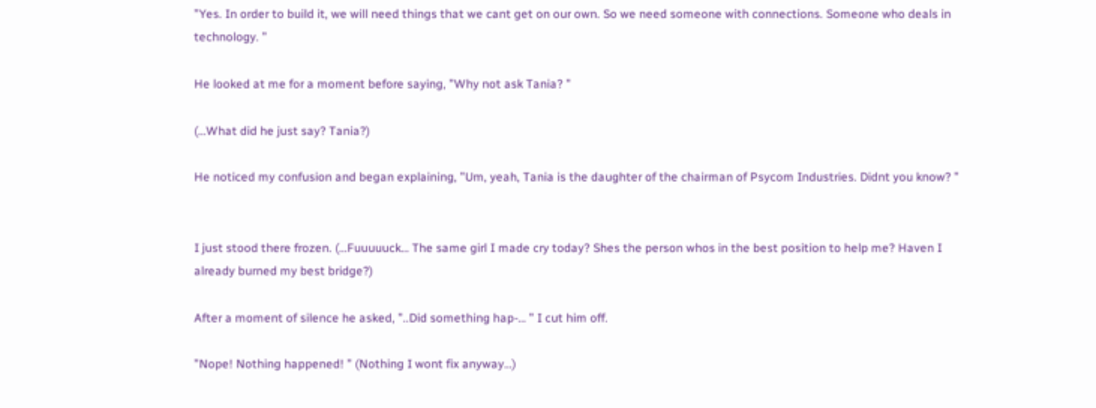”Yes. In order to build it, we will need things that we cant get on our own. So we need someone with connections. Someone who deals in technology. ”

He looked at me for a moment before saying, ”Why not ask Tania? ”

(…What did he just say? Tania?)

He noticed my confusion and began explaining, ”Um, yeah, Tania is the daughter of the chairman of Psycom Industries. Didnt you know? ”


I just stood there frozen. (…Fuuuuuck… The same girl I made cry today? Shes the person whos in the best position to help me? Haven I already burned my best bridge?)

After a moment of silence he asked, ”..Did something hap-… ” I cut him off.

”Nope! Nothing happened! ” (Nothing I wont fix anyway…)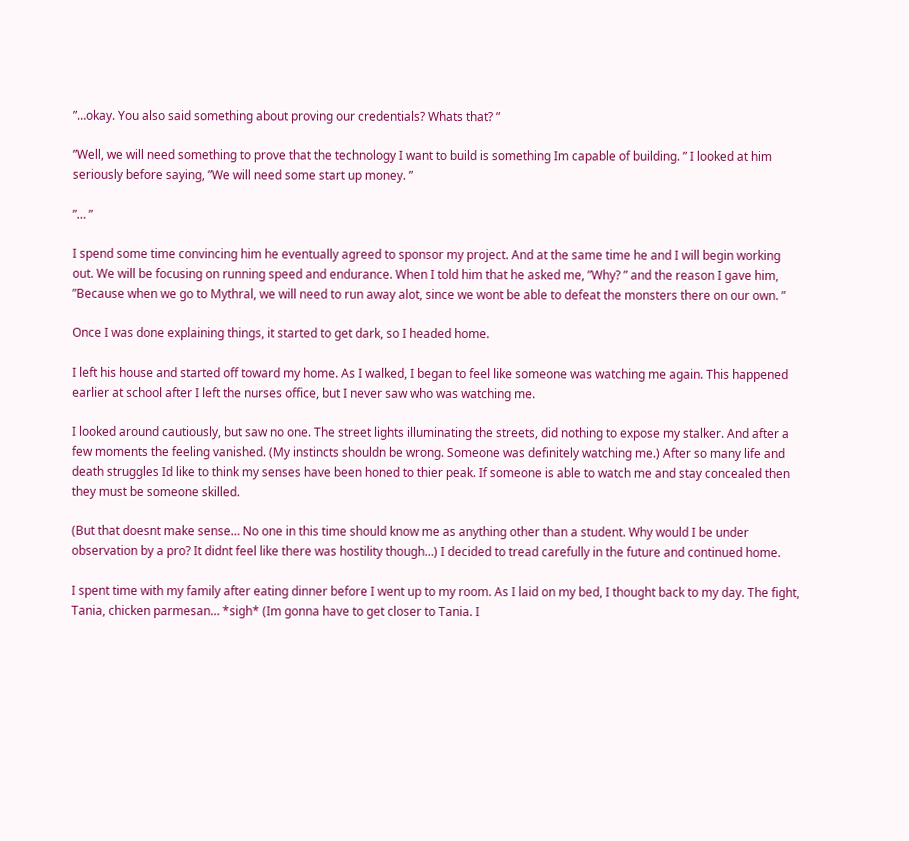”…okay. You also said something about proving our credentials? Whats that? ”

”Well, we will need something to prove that the technology I want to build is something Im capable of building. ” I looked at him seriously before saying, ”We will need some start up money. ”

”… ”

I spend some time convincing him he eventually agreed to sponsor my project. And at the same time he and I will begin working out. We will be focusing on running speed and endurance. When I told him that he asked me, ”Why? ” and the reason I gave him, ”Because when we go to Mythral, we will need to run away alot, since we wont be able to defeat the monsters there on our own. ”

Once I was done explaining things, it started to get dark, so I headed home.

I left his house and started off toward my home. As I walked, I began to feel like someone was watching me again. This happened earlier at school after I left the nurses office, but I never saw who was watching me.

I looked around cautiously, but saw no one. The street lights illuminating the streets, did nothing to expose my stalker. And after a few moments the feeling vanished. (My instincts shouldn be wrong. Someone was definitely watching me.) After so many life and death struggles Id like to think my senses have been honed to thier peak. If someone is able to watch me and stay concealed then they must be someone skilled.

(But that doesnt make sense… No one in this time should know me as anything other than a student. Why would I be under observation by a pro? It didnt feel like there was hostility though…) I decided to tread carefully in the future and continued home.

I spent time with my family after eating dinner before I went up to my room. As I laid on my bed, I thought back to my day. The fight, Tania, chicken parmesan… *sigh* (Im gonna have to get closer to Tania. I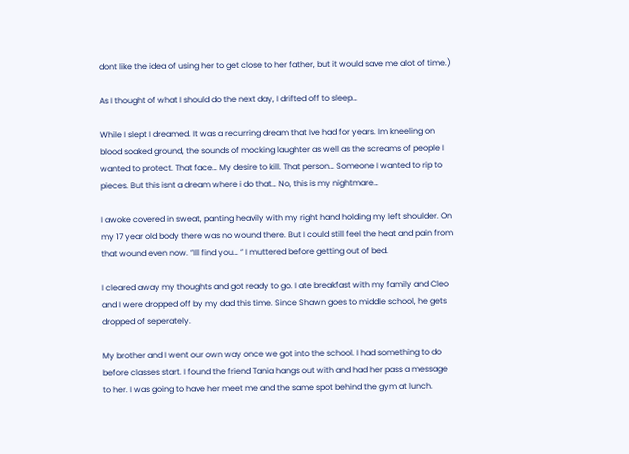dont like the idea of using her to get close to her father, but it would save me alot of time.)

As I thought of what I should do the next day, I drifted off to sleep…

While I slept I dreamed. It was a recurring dream that Ive had for years. Im kneeling on blood soaked ground, the sounds of mocking laughter as well as the screams of people I wanted to protect. That face… My desire to kill. That person… Someone I wanted to rip to pieces. But this isnt a dream where i do that… No, this is my nightmare…

I awoke covered in sweat, panting heavily with my right hand holding my left shoulder. On my 17 year old body there was no wound there. But I could still feel the heat and pain from that wound even now. ”Ill find you… ” I muttered before getting out of bed.

I cleared away my thoughts and got ready to go. I ate breakfast with my family and Cleo and I were dropped off by my dad this time. Since Shawn goes to middle school, he gets dropped of seperately.

My brother and I went our own way once we got into the school. I had something to do before classes start. I found the friend Tania hangs out with and had her pass a message to her. I was going to have her meet me and the same spot behind the gym at lunch.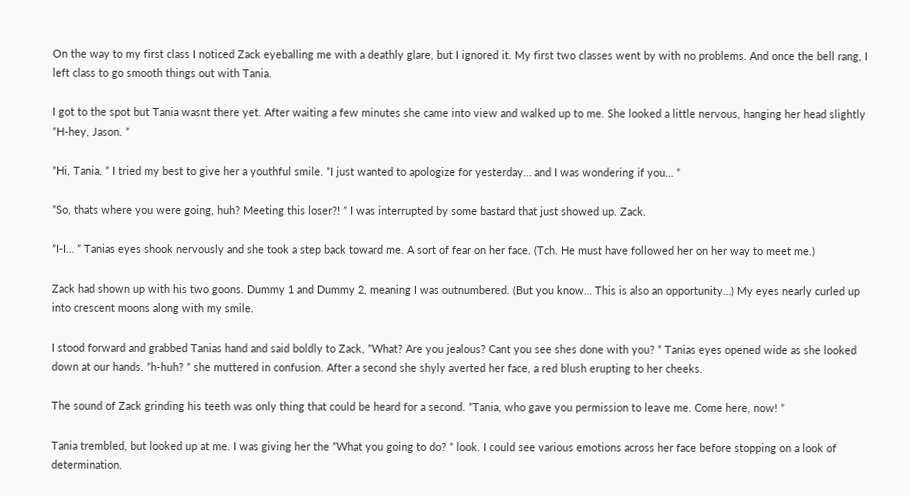On the way to my first class I noticed Zack eyeballing me with a deathly glare, but I ignored it. My first two classes went by with no problems. And once the bell rang, I left class to go smooth things out with Tania.

I got to the spot but Tania wasnt there yet. After waiting a few minutes she came into view and walked up to me. She looked a little nervous, hanging her head slightly ”H-hey, Jason. ”

”Hi, Tania. ” I tried my best to give her a youthful smile. ”I just wanted to apologize for yesterday… and I was wondering if you… ”

”So, thats where you were going, huh? Meeting this loser?! ” I was interrupted by some bastard that just showed up. Zack.

”I-I… ” Tanias eyes shook nervously and she took a step back toward me. A sort of fear on her face. (Tch. He must have followed her on her way to meet me.)

Zack had shown up with his two goons. Dummy 1 and Dummy 2, meaning I was outnumbered. (But you know… This is also an opportunity…) My eyes nearly curled up into crescent moons along with my smile.

I stood forward and grabbed Tanias hand and said boldly to Zack, ”What? Are you jealous? Cant you see shes done with you? ” Tanias eyes opened wide as she looked down at our hands. ”h-huh? ” she muttered in confusion. After a second she shyly averted her face, a red blush erupting to her cheeks.

The sound of Zack grinding his teeth was only thing that could be heard for a second. ”Tania, who gave you permission to leave me. Come here, now! ”

Tania trembled, but looked up at me. I was giving her the ”What you going to do? ” look. I could see various emotions across her face before stopping on a look of determination.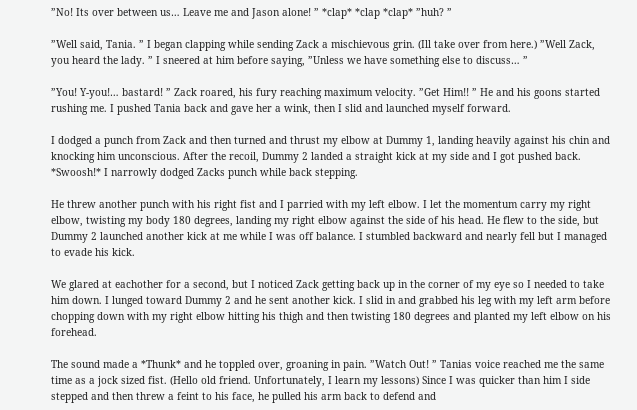”No! Its over between us… Leave me and Jason alone! ” *clap* *clap *clap* ”huh? ”

”Well said, Tania. ” I began clapping while sending Zack a mischievous grin. (Ill take over from here.) ”Well Zack, you heard the lady. ” I sneered at him before saying, ”Unless we have something else to discuss… ”

”You! Y-you!… bastard! ” Zack roared, his fury reaching maximum velocity. ”Get Him!! ” He and his goons started rushing me. I pushed Tania back and gave her a wink, then I slid and launched myself forward.

I dodged a punch from Zack and then turned and thrust my elbow at Dummy 1, landing heavily against his chin and knocking him unconscious. After the recoil, Dummy 2 landed a straight kick at my side and I got pushed back. *Swoosh!* I narrowly dodged Zacks punch while back stepping.

He threw another punch with his right fist and I parried with my left elbow. I let the momentum carry my right elbow, twisting my body 180 degrees, landing my right elbow against the side of his head. He flew to the side, but Dummy 2 launched another kick at me while I was off balance. I stumbled backward and nearly fell but I managed to evade his kick.

We glared at eachother for a second, but I noticed Zack getting back up in the corner of my eye so I needed to take him down. I lunged toward Dummy 2 and he sent another kick. I slid in and grabbed his leg with my left arm before chopping down with my right elbow hitting his thigh and then twisting 180 degrees and planted my left elbow on his forehead.

The sound made a *Thunk* and he toppled over, groaning in pain. ”Watch Out! ” Tanias voice reached me the same time as a jock sized fist. (Hello old friend. Unfortunately, I learn my lessons) Since I was quicker than him I side stepped and then threw a feint to his face, he pulled his arm back to defend and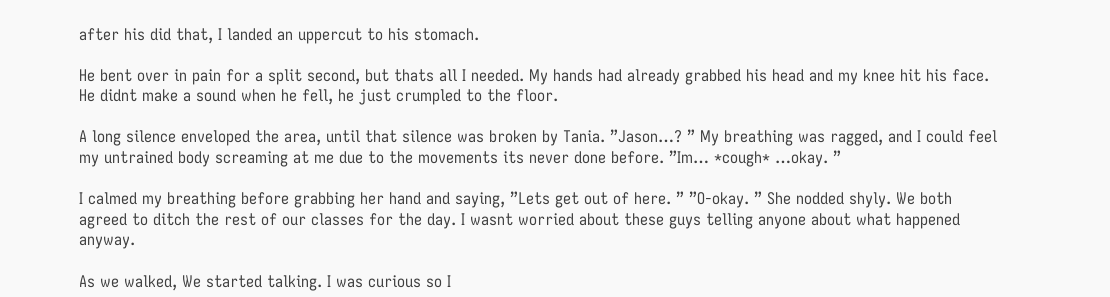after his did that, I landed an uppercut to his stomach.

He bent over in pain for a split second, but thats all I needed. My hands had already grabbed his head and my knee hit his face. He didnt make a sound when he fell, he just crumpled to the floor.

A long silence enveloped the area, until that silence was broken by Tania. ”Jason…? ” My breathing was ragged, and I could feel my untrained body screaming at me due to the movements its never done before. ”Im… *cough* …okay. ”

I calmed my breathing before grabbing her hand and saying, ”Lets get out of here. ” ”O-okay. ” She nodded shyly. We both agreed to ditch the rest of our classes for the day. I wasnt worried about these guys telling anyone about what happened anyway.

As we walked, We started talking. I was curious so I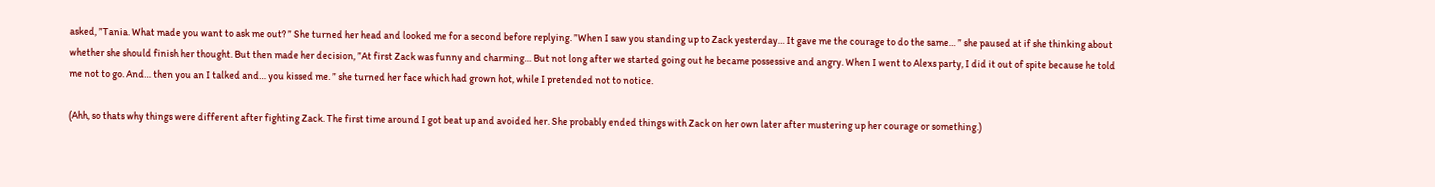asked, ”Tania. What made you want to ask me out? ” She turned her head and looked me for a second before replying. ”When I saw you standing up to Zack yesterday… It gave me the courage to do the same… ” she paused at if she thinking about whether she should finish her thought. But then made her decision, ”At first Zack was funny and charming… But not long after we started going out he became possessive and angry. When I went to Alexs party, I did it out of spite because he told me not to go. And… then you an I talked and… you kissed me. ” she turned her face which had grown hot, while I pretended not to notice.

(Ahh, so thats why things were different after fighting Zack. The first time around I got beat up and avoided her. She probably ended things with Zack on her own later after mustering up her courage or something.)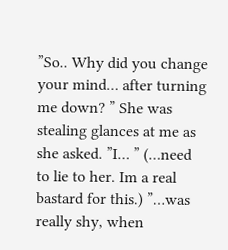”So.. Why did you change your mind… after turning me down? ” She was stealing glances at me as she asked. ”I… ” (…need to lie to her. Im a real bastard for this.) ”…was really shy, when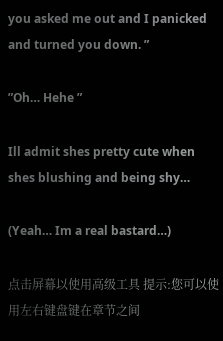you asked me out and I panicked and turned you down. ”

”Oh… Hehe ”

Ill admit shes pretty cute when shes blushing and being shy…

(Yeah… Im a real bastard…)

点击屏幕以使用高级工具 提示:您可以使用左右键盘键在章节之间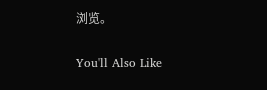浏览。

You'll Also Like